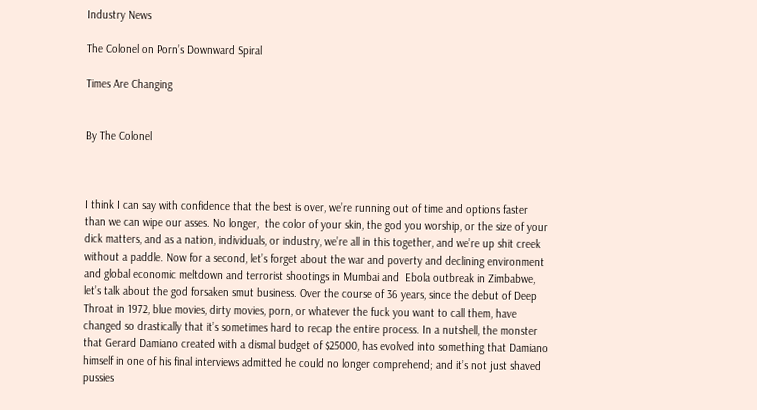Industry News

The Colonel on Porn’s Downward Spiral

Times Are Changing


By The Colonel



I think I can say with confidence that the best is over, we’re running out of time and options faster than we can wipe our asses. No longer,  the color of your skin, the god you worship, or the size of your dick matters, and as a nation, individuals, or industry, we’re all in this together, and we’re up shit creek without a paddle. Now for a second, let’s forget about the war and poverty and declining environment and global economic meltdown and terrorist shootings in Mumbai and  Ebola outbreak in Zimbabwe, let’s talk about the god forsaken smut business. Over the course of 36 years, since the debut of Deep Throat in 1972, blue movies, dirty movies, porn, or whatever the fuck you want to call them, have changed so drastically that it’s sometimes hard to recap the entire process. In a nutshell, the monster that Gerard Damiano created with a dismal budget of $25000, has evolved into something that Damiano himself in one of his final interviews admitted he could no longer comprehend; and it’s not just shaved pussies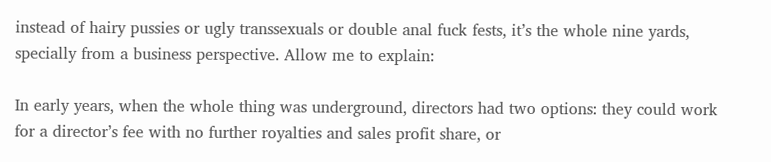instead of hairy pussies or ugly transsexuals or double anal fuck fests, it’s the whole nine yards, specially from a business perspective. Allow me to explain:

In early years, when the whole thing was underground, directors had two options: they could work for a director’s fee with no further royalties and sales profit share, or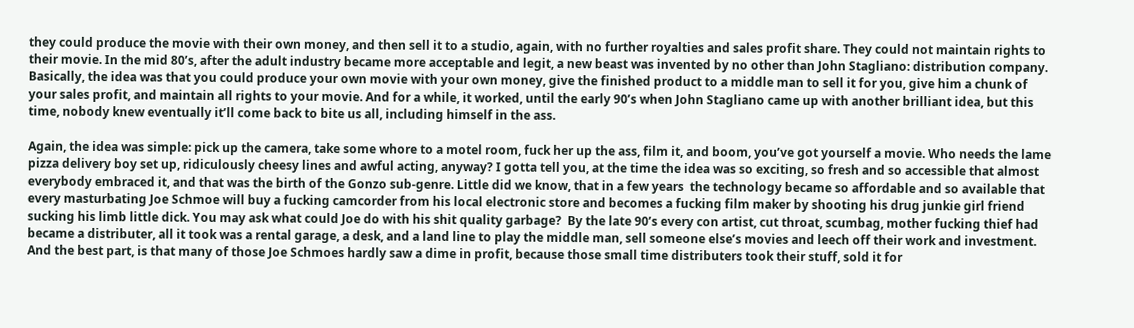they could produce the movie with their own money, and then sell it to a studio, again, with no further royalties and sales profit share. They could not maintain rights to their movie. In the mid 80’s, after the adult industry became more acceptable and legit, a new beast was invented by no other than John Stagliano: distribution company. Basically, the idea was that you could produce your own movie with your own money, give the finished product to a middle man to sell it for you, give him a chunk of your sales profit, and maintain all rights to your movie. And for a while, it worked, until the early 90’s when John Stagliano came up with another brilliant idea, but this time, nobody knew eventually it’ll come back to bite us all, including himself in the ass.

Again, the idea was simple: pick up the camera, take some whore to a motel room, fuck her up the ass, film it, and boom, you’ve got yourself a movie. Who needs the lame pizza delivery boy set up, ridiculously cheesy lines and awful acting, anyway? I gotta tell you, at the time the idea was so exciting, so fresh and so accessible that almost everybody embraced it, and that was the birth of the Gonzo sub-genre. Little did we know, that in a few years  the technology became so affordable and so available that every masturbating Joe Schmoe will buy a fucking camcorder from his local electronic store and becomes a fucking film maker by shooting his drug junkie girl friend sucking his limb little dick. You may ask what could Joe do with his shit quality garbage?  By the late 90’s every con artist, cut throat, scumbag, mother fucking thief had became a distributer, all it took was a rental garage, a desk, and a land line to play the middle man, sell someone else’s movies and leech off their work and investment. And the best part, is that many of those Joe Schmoes hardly saw a dime in profit, because those small time distributers took their stuff, sold it for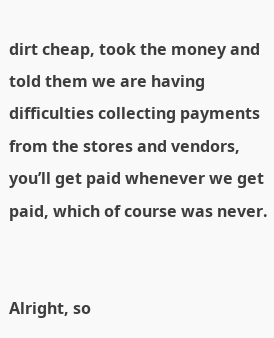dirt cheap, took the money and told them we are having difficulties collecting payments from the stores and vendors, you’ll get paid whenever we get paid, which of course was never.


Alright, so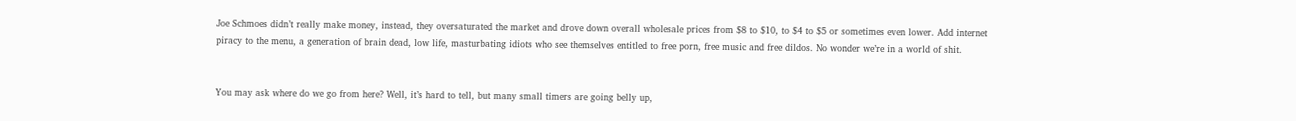Joe Schmoes didn’t really make money, instead, they oversaturated the market and drove down overall wholesale prices from $8 to $10, to $4 to $5 or sometimes even lower. Add internet piracy to the menu, a generation of brain dead, low life, masturbating idiots who see themselves entitled to free porn, free music and free dildos. No wonder we’re in a world of shit.


You may ask where do we go from here? Well, it’s hard to tell, but many small timers are going belly up,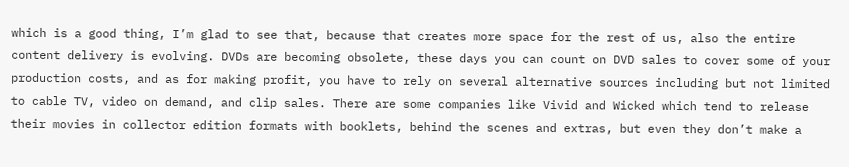which is a good thing, I’m glad to see that, because that creates more space for the rest of us, also the entire content delivery is evolving. DVDs are becoming obsolete, these days you can count on DVD sales to cover some of your production costs, and as for making profit, you have to rely on several alternative sources including but not limited to cable TV, video on demand, and clip sales. There are some companies like Vivid and Wicked which tend to release their movies in collector edition formats with booklets, behind the scenes and extras, but even they don’t make a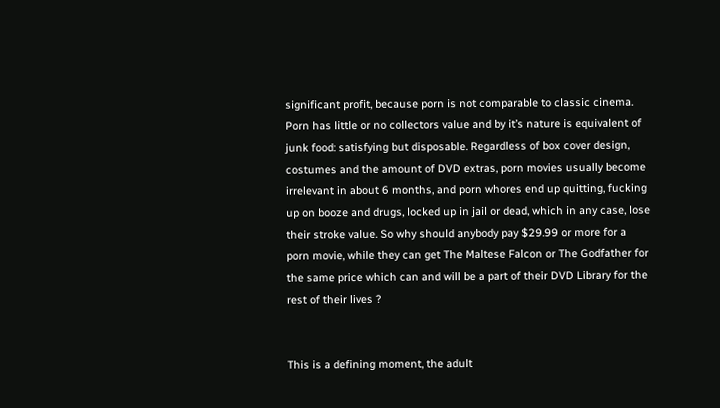significant profit, because porn is not comparable to classic cinema. Porn has little or no collectors value and by it’s nature is equivalent of junk food: satisfying but disposable. Regardless of box cover design, costumes and the amount of DVD extras, porn movies usually become irrelevant in about 6 months, and porn whores end up quitting, fucking up on booze and drugs, locked up in jail or dead, which in any case, lose their stroke value. So why should anybody pay $29.99 or more for a porn movie, while they can get The Maltese Falcon or The Godfather for the same price which can and will be a part of their DVD Library for the rest of their lives ?


This is a defining moment, the adult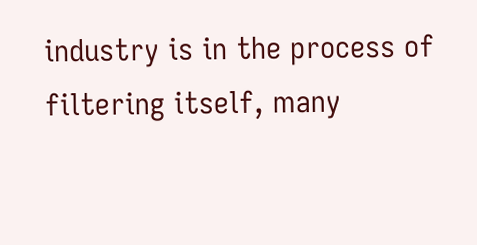industry is in the process of filtering itself, many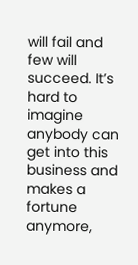will fail and few will succeed. It’s hard to imagine anybody can get into this business and makes a fortune anymore,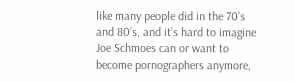like many people did in the 70’s and 80’s, and it’s hard to imagine Joe Schmoes can or want to become pornographers anymore,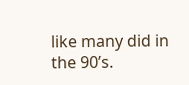like many did in the 90’s.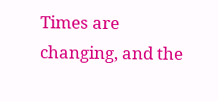Times are changing, and the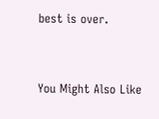best is over.


You Might Also Like